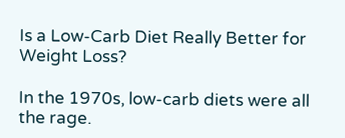Is a Low-Carb Diet Really Better for Weight Loss?

In the 1970s, low-carb diets were all the rage.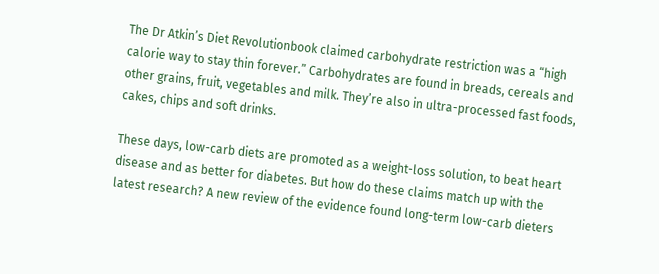The Dr Atkin’s Diet Revolutionbook claimed carbohydrate restriction was a “high calorie way to stay thin forever.” Carbohydrates are found in breads, cereals and other grains, fruit, vegetables and milk. They’re also in ultra-processed fast foods, cakes, chips and soft drinks.

These days, low-carb diets are promoted as a weight-loss solution, to beat heart disease and as better for diabetes. But how do these claims match up with the latest research? A new review of the evidence found long-term low-carb dieters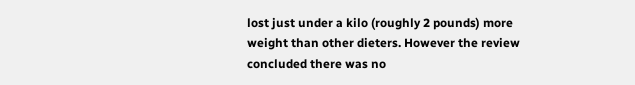lost just under a kilo (roughly 2 pounds) more weight than other dieters. However the review concluded there was no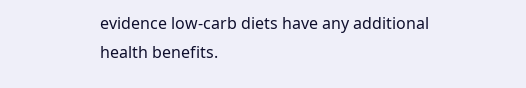evidence low-carb diets have any additional health benefits.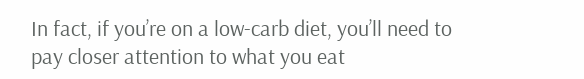In fact, if you’re on a low-carb diet, you’ll need to pay closer attention to what you eat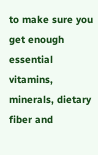to make sure you get enough essential vitamins, minerals, dietary fiber and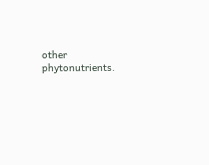other phytonutrients.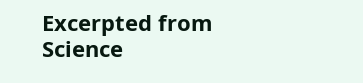Excerpted from Science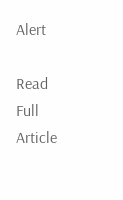Alert

Read Full Article